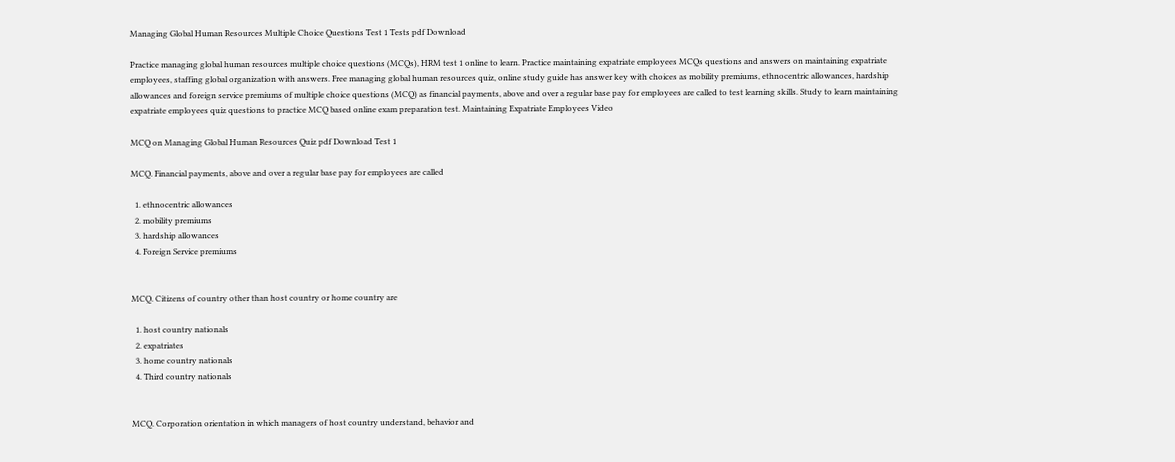Managing Global Human Resources Multiple Choice Questions Test 1 Tests pdf Download

Practice managing global human resources multiple choice questions (MCQs), HRM test 1 online to learn. Practice maintaining expatriate employees MCQs questions and answers on maintaining expatriate employees, staffing global organization with answers. Free managing global human resources quiz, online study guide has answer key with choices as mobility premiums, ethnocentric allowances, hardship allowances and foreign service premiums of multiple choice questions (MCQ) as financial payments, above and over a regular base pay for employees are called to test learning skills. Study to learn maintaining expatriate employees quiz questions to practice MCQ based online exam preparation test. Maintaining Expatriate Employees Video

MCQ on Managing Global Human Resources Quiz pdf Download Test 1

MCQ. Financial payments, above and over a regular base pay for employees are called

  1. ethnocentric allowances
  2. mobility premiums
  3. hardship allowances
  4. Foreign Service premiums


MCQ. Citizens of country other than host country or home country are

  1. host country nationals
  2. expatriates
  3. home country nationals
  4. Third country nationals


MCQ. Corporation orientation in which managers of host country understand, behavior and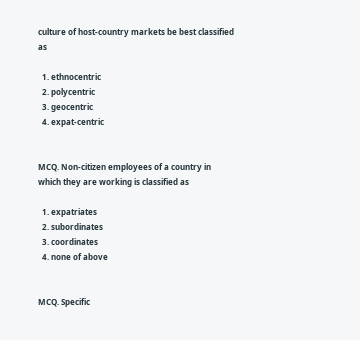culture of host-country markets be best classified as

  1. ethnocentric
  2. polycentric
  3. geocentric
  4. expat-centric


MCQ. Non-citizen employees of a country in which they are working is classified as

  1. expatriates
  2. subordinates
  3. coordinates
  4. none of above


MCQ. Specific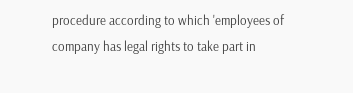procedure according to which 'employees of company has legal rights to take part in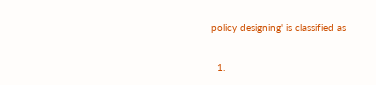policy designing' is classified as

  1.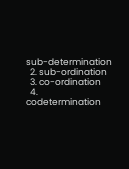sub-determination
  2. sub-ordination
  3. co-ordination
  4. codetermination